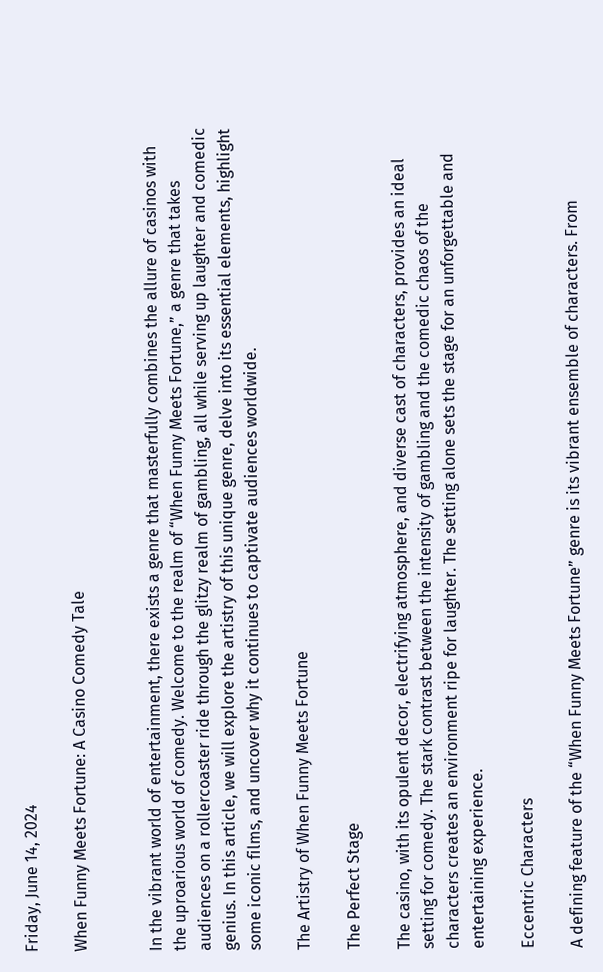Friday, June 14, 2024

When Funny Meets Fortune: A Casino Comedy Tale


In the vibrant world of entertainment, there exists a genre that masterfully combines the allure of casinos with the uproarious world of comedy. Welcome to the realm of “When Funny Meets Fortune,” a genre that takes audiences on a rollercoaster ride through the glitzy realm of gambling, all while serving up laughter and comedic genius. In this article, we will explore the artistry of this unique genre, delve into its essential elements, highlight some iconic films, and uncover why it continues to captivate audiences worldwide.

The Artistry of When Funny Meets Fortune

The Perfect Stage

The casino, with its opulent decor, electrifying atmosphere, and diverse cast of characters, provides an ideal setting for comedy. The stark contrast between the intensity of gambling and the comedic chaos of the characters creates an environment ripe for laughter. The setting alone sets the stage for an unforgettable and entertaining experience.

Eccentric Characters

A defining feature of the “When Funny Meets Fortune” genre is its vibrant ensemble of characters. From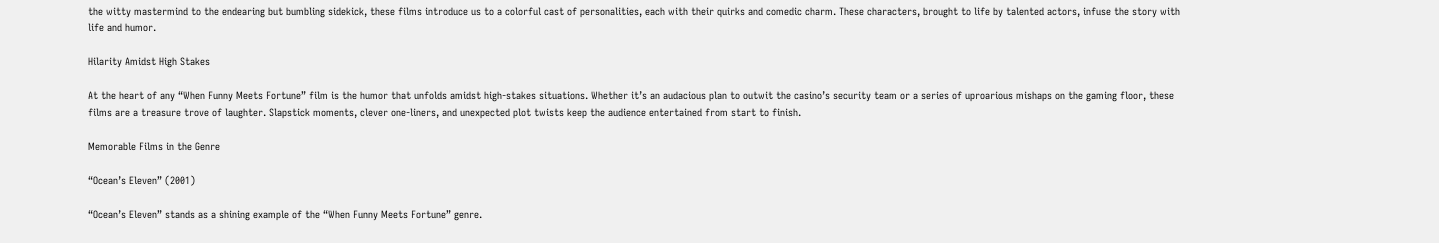the witty mastermind to the endearing but bumbling sidekick, these films introduce us to a colorful cast of personalities, each with their quirks and comedic charm. These characters, brought to life by talented actors, infuse the story with life and humor.

Hilarity Amidst High Stakes

At the heart of any “When Funny Meets Fortune” film is the humor that unfolds amidst high-stakes situations. Whether it’s an audacious plan to outwit the casino’s security team or a series of uproarious mishaps on the gaming floor, these films are a treasure trove of laughter. Slapstick moments, clever one-liners, and unexpected plot twists keep the audience entertained from start to finish.

Memorable Films in the Genre

“Ocean’s Eleven” (2001)

“Ocean’s Eleven” stands as a shining example of the “When Funny Meets Fortune” genre.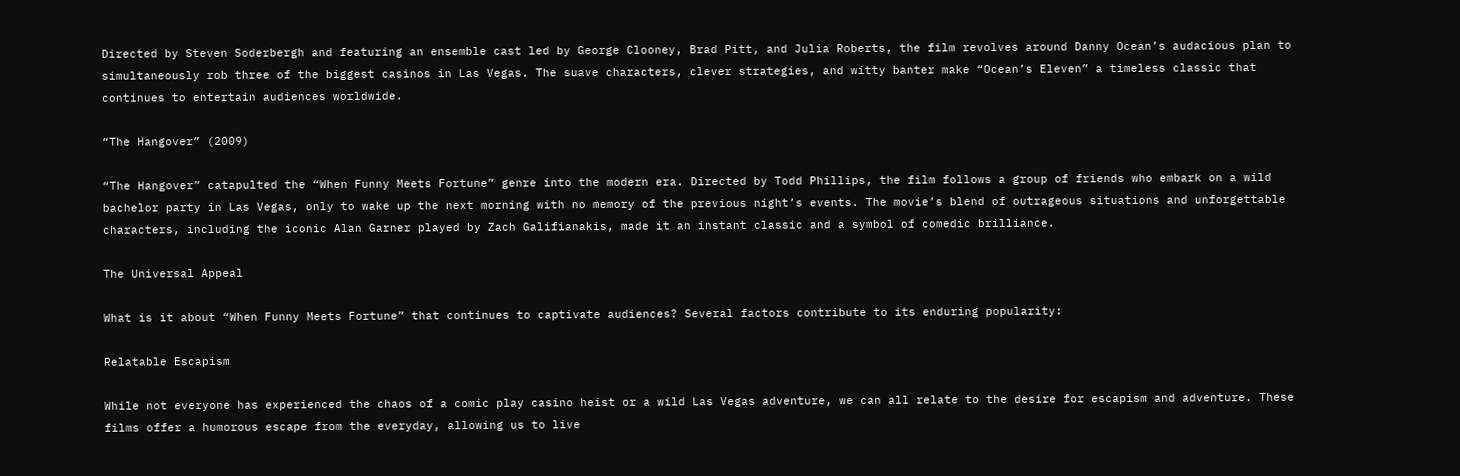Directed by Steven Soderbergh and featuring an ensemble cast led by George Clooney, Brad Pitt, and Julia Roberts, the film revolves around Danny Ocean’s audacious plan to simultaneously rob three of the biggest casinos in Las Vegas. The suave characters, clever strategies, and witty banter make “Ocean’s Eleven” a timeless classic that continues to entertain audiences worldwide.

“The Hangover” (2009)

“The Hangover” catapulted the “When Funny Meets Fortune” genre into the modern era. Directed by Todd Phillips, the film follows a group of friends who embark on a wild bachelor party in Las Vegas, only to wake up the next morning with no memory of the previous night’s events. The movie’s blend of outrageous situations and unforgettable characters, including the iconic Alan Garner played by Zach Galifianakis, made it an instant classic and a symbol of comedic brilliance.

The Universal Appeal

What is it about “When Funny Meets Fortune” that continues to captivate audiences? Several factors contribute to its enduring popularity:

Relatable Escapism

While not everyone has experienced the chaos of a comic play casino heist or a wild Las Vegas adventure, we can all relate to the desire for escapism and adventure. These films offer a humorous escape from the everyday, allowing us to live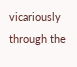vicariously through the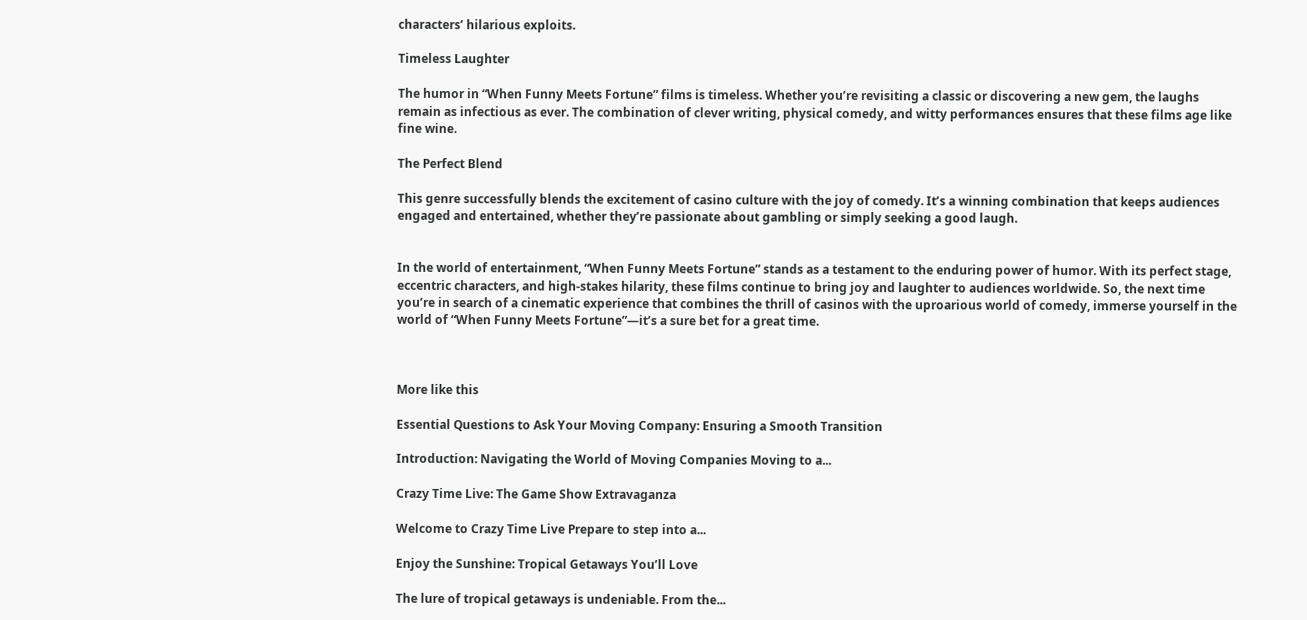characters’ hilarious exploits.

Timeless Laughter

The humor in “When Funny Meets Fortune” films is timeless. Whether you’re revisiting a classic or discovering a new gem, the laughs remain as infectious as ever. The combination of clever writing, physical comedy, and witty performances ensures that these films age like fine wine.

The Perfect Blend

This genre successfully blends the excitement of casino culture with the joy of comedy. It’s a winning combination that keeps audiences engaged and entertained, whether they’re passionate about gambling or simply seeking a good laugh.


In the world of entertainment, “When Funny Meets Fortune” stands as a testament to the enduring power of humor. With its perfect stage, eccentric characters, and high-stakes hilarity, these films continue to bring joy and laughter to audiences worldwide. So, the next time you’re in search of a cinematic experience that combines the thrill of casinos with the uproarious world of comedy, immerse yourself in the world of “When Funny Meets Fortune”—it’s a sure bet for a great time.



More like this

Essential Questions to Ask Your Moving Company: Ensuring a Smooth Transition

Introduction: Navigating the World of Moving Companies Moving to a...

Crazy Time Live: The Game Show Extravaganza

Welcome to Crazy Time Live Prepare to step into a...

Enjoy the Sunshine: Tropical Getaways You’ll Love

The lure of tropical getaways is undeniable. From the...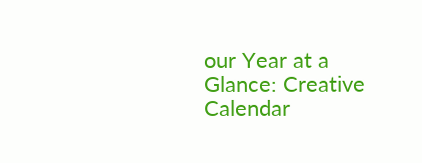our Year at a Glance: Creative Calendar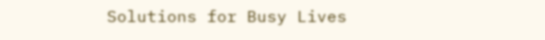Solutions for Busy Lives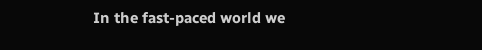In the fast-paced world we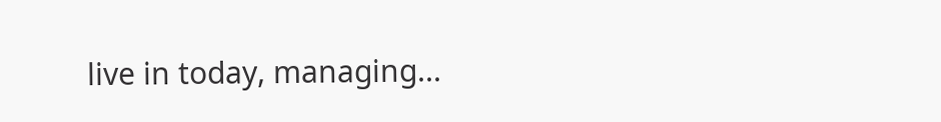live in today, managing...